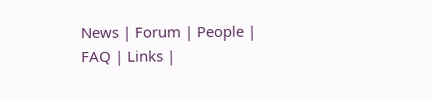News | Forum | People | FAQ | Links |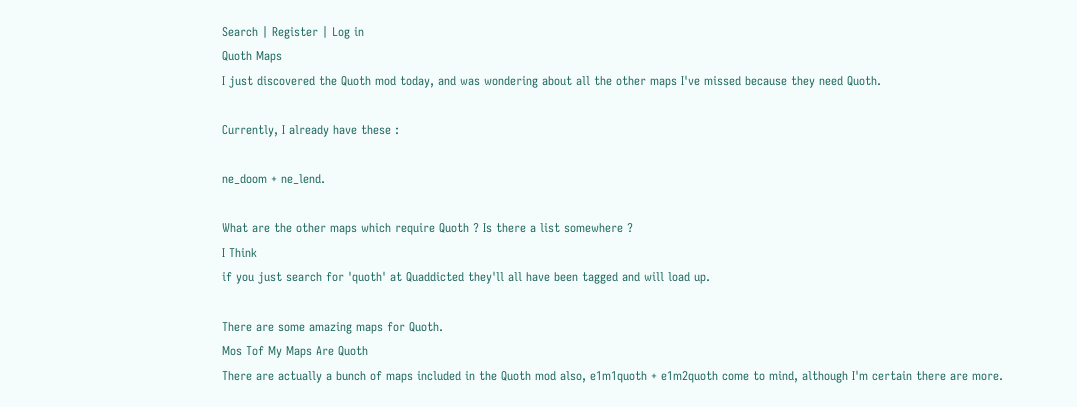Search | Register | Log in
Quoth Maps
I just discovered the Quoth mod today, and was wondering about all the other maps I've missed because they need Quoth.

Currently, I already have these :

ne_doom + ne_lend.

What are the other maps which require Quoth ? Is there a list somewhere ?
I Think
if you just search for 'quoth' at Quaddicted they'll all have been tagged and will load up.

There are some amazing maps for Quoth.
Mos Tof My Maps Are Quoth
There are actually a bunch of maps included in the Quoth mod also, e1m1quoth + e1m2quoth come to mind, although I'm certain there are more.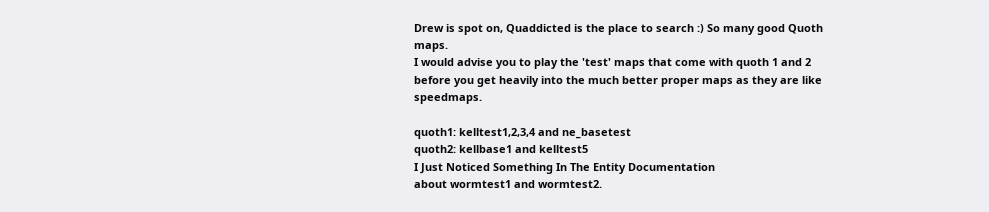Drew is spot on, Quaddicted is the place to search :) So many good Quoth maps.
I would advise you to play the 'test' maps that come with quoth 1 and 2 before you get heavily into the much better proper maps as they are like speedmaps.

quoth1: kelltest1,2,3,4 and ne_basetest
quoth2: kellbase1 and kelltest5
I Just Noticed Something In The Entity Documentation
about wormtest1 and wormtest2.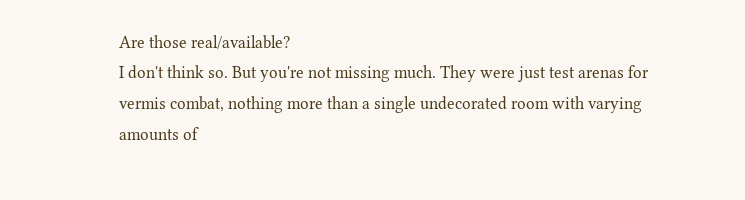Are those real/available?
I don't think so. But you're not missing much. They were just test arenas for vermis combat, nothing more than a single undecorated room with varying amounts of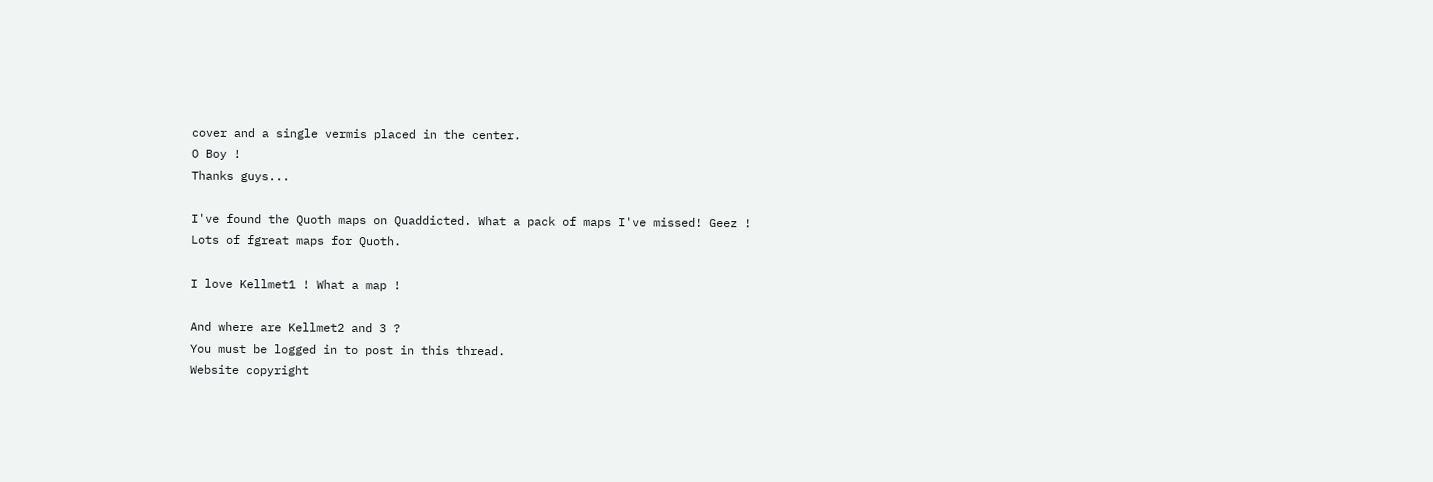cover and a single vermis placed in the center.
O Boy !
Thanks guys...

I've found the Quoth maps on Quaddicted. What a pack of maps I've missed! Geez !
Lots of fgreat maps for Quoth.

I love Kellmet1 ! What a map !

And where are Kellmet2 and 3 ?
You must be logged in to post in this thread.
Website copyright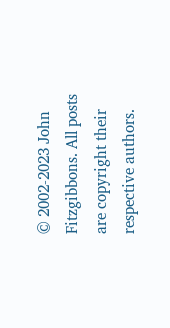© 2002-2023 John Fitzgibbons. All posts are copyright their respective authors.